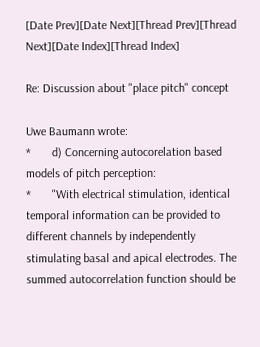[Date Prev][Date Next][Thread Prev][Thread Next][Date Index][Thread Index]

Re: Discussion about "place pitch" concept

Uwe Baumann wrote:
*       d) Concerning autocorelation based models of pitch perception:
*       "With electrical stimulation, identical temporal information can be provided to different channels by independently stimulating basal and apical electrodes. The summed autocorrelation function should be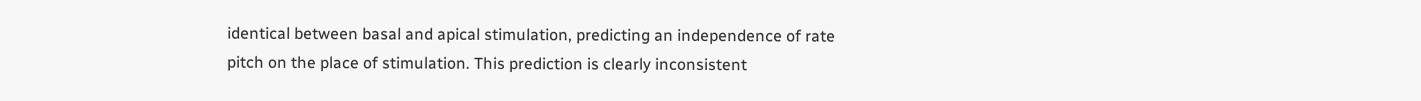identical between basal and apical stimulation, predicting an independence of rate pitch on the place of stimulation. This prediction is clearly inconsistent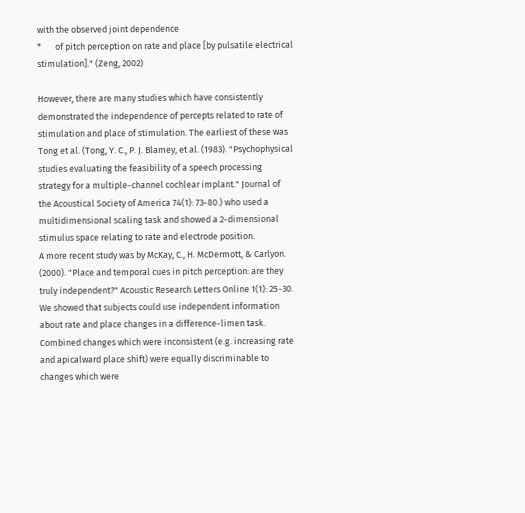with the observed joint dependence
*       of pitch perception on rate and place [by pulsatile electrical stimulation]." (Zeng, 2002)

However, there are many studies which have consistently demonstrated the independence of percepts related to rate of stimulation and place of stimulation. The earliest of these was Tong et al. (Tong, Y. C., P. J. Blamey, et al. (1983). "Psychophysical studies evaluating the feasibility of a speech processing strategy for a multiple-channel cochlear implant." Journal of the Acoustical Society of America 74(1): 73-80.) who used a multidimensional scaling task and showed a 2-dimensional stimulus space relating to rate and electrode position.
A more recent study was by McKay, C., H. McDermott, & Carlyon. (2000). "Place and temporal cues in pitch perception: are they truly independent?" Acoustic Research Letters Online 1(1): 25-30. We showed that subjects could use independent information about rate and place changes in a difference-limen task. Combined changes which were inconsistent (e.g. increasing rate and apicalward place shift) were equally discriminable to changes which were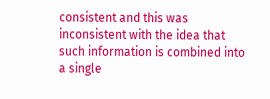consistent and this was inconsistent with the idea that such information is combined into a single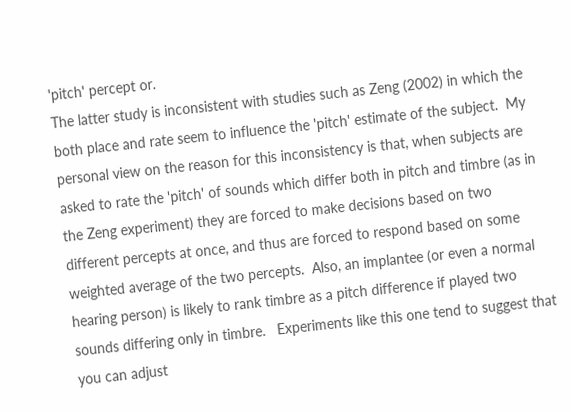'pitch' percept or.
The latter study is inconsistent with studies such as Zeng (2002) in which the both place and rate seem to influence the 'pitch' estimate of the subject.  My personal view on the reason for this inconsistency is that, when subjects are asked to rate the 'pitch' of sounds which differ both in pitch and timbre (as in the Zeng experiment) they are forced to make decisions based on two different percepts at once, and thus are forced to respond based on some weighted average of the two percepts.  Also, an implantee (or even a normal hearing person) is likely to rank timbre as a pitch difference if played two sounds differing only in timbre.   Experiments like this one tend to suggest that you can adjust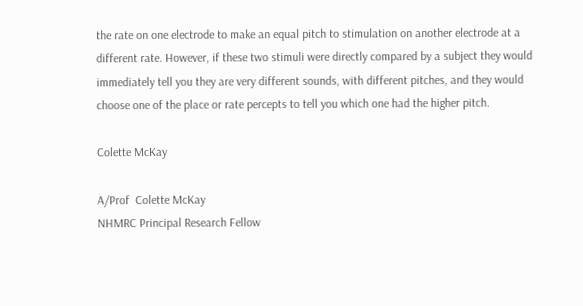the rate on one electrode to make an equal pitch to stimulation on another electrode at a different rate. However, if these two stimuli were directly compared by a subject they would immediately tell you they are very different sounds, with different pitches, and they would choose one of the place or rate percepts to tell you which one had the higher pitch.

Colette McKay

A/Prof  Colette McKay
NHMRC Principal Research Fellow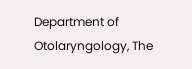Department of Otolaryngology, The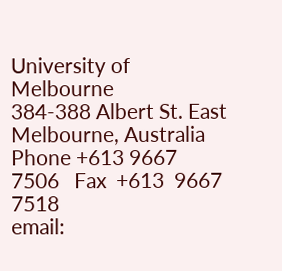University of Melbourne
384-388 Albert St. East Melbourne, Australia
Phone +613 9667 7506   Fax  +613  9667 7518
email: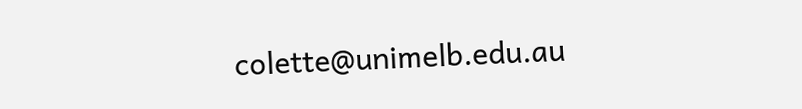colette@unimelb.edu.au